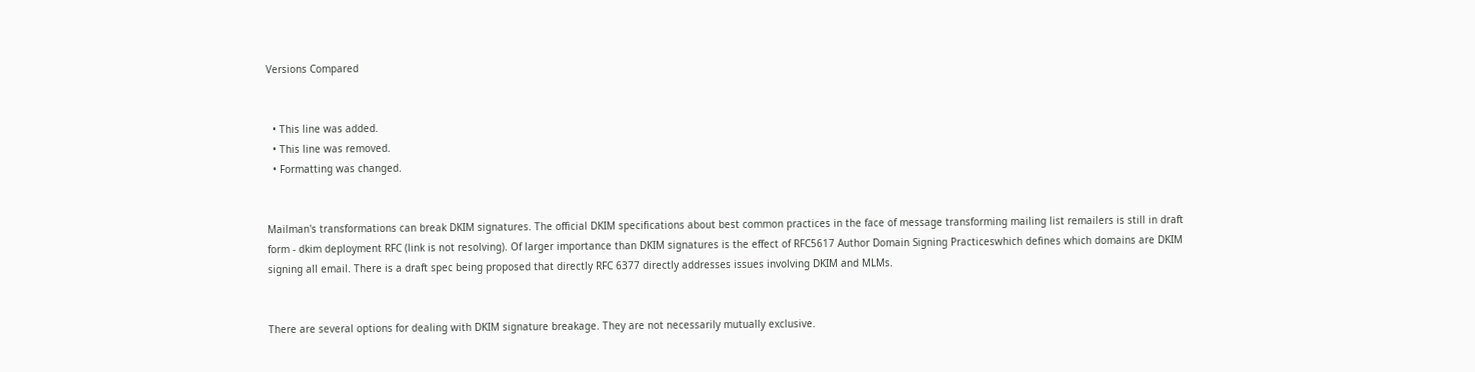Versions Compared


  • This line was added.
  • This line was removed.
  • Formatting was changed.


Mailman's transformations can break DKIM signatures. The official DKIM specifications about best common practices in the face of message transforming mailing list remailers is still in draft form - dkim deployment RFC (link is not resolving). Of larger importance than DKIM signatures is the effect of RFC5617 Author Domain Signing Practiceswhich defines which domains are DKIM signing all email. There is a draft spec being proposed that directly RFC 6377 directly addresses issues involving DKIM and MLMs.


There are several options for dealing with DKIM signature breakage. They are not necessarily mutually exclusive.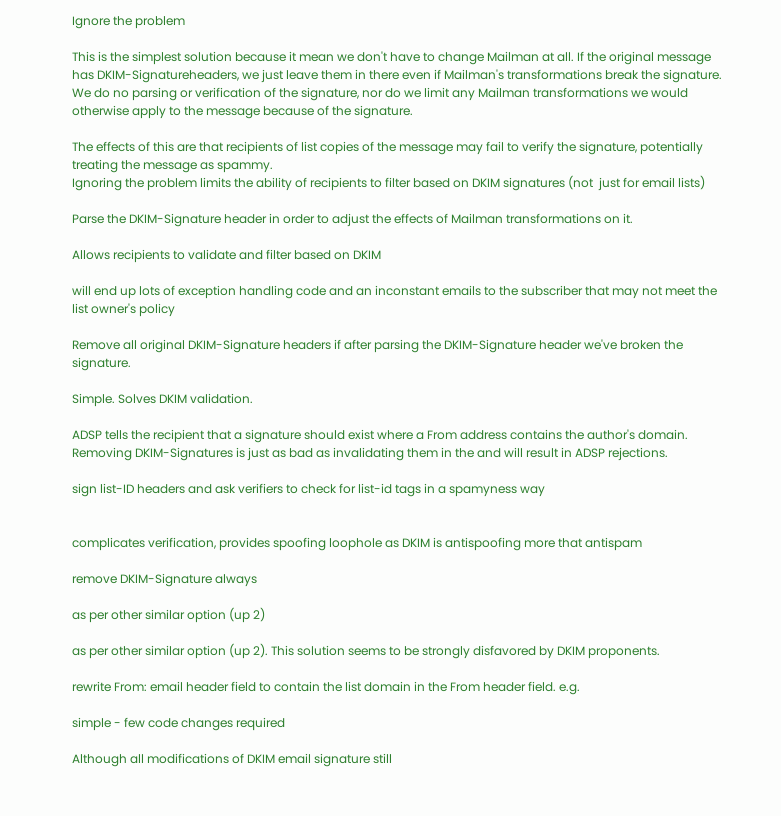Ignore the problem

This is the simplest solution because it mean we don't have to change Mailman at all. If the original message has DKIM-Signatureheaders, we just leave them in there even if Mailman's transformations break the signature. We do no parsing or verification of the signature, nor do we limit any Mailman transformations we would otherwise apply to the message because of the signature.

The effects of this are that recipients of list copies of the message may fail to verify the signature, potentially treating the message as spammy.
Ignoring the problem limits the ability of recipients to filter based on DKIM signatures (not  just for email lists)

Parse the DKIM-Signature header in order to adjust the effects of Mailman transformations on it.

Allows recipients to validate and filter based on DKIM

will end up lots of exception handling code and an inconstant emails to the subscriber that may not meet the list owner's policy

Remove all original DKIM-Signature headers if after parsing the DKIM-Signature header we've broken the signature.

Simple. Solves DKIM validation.

ADSP tells the recipient that a signature should exist where a From address contains the author's domain. Removing DKIM-Signatures is just as bad as invalidating them in the and will result in ADSP rejections.

sign list-ID headers and ask verifiers to check for list-id tags in a spamyness way


complicates verification, provides spoofing loophole as DKIM is antispoofing more that antispam

remove DKIM-Signature always

as per other similar option (up 2)

as per other similar option (up 2). This solution seems to be strongly disfavored by DKIM proponents.

rewrite From: email header field to contain the list domain in the From header field. e.g.

simple - few code changes required

Although all modifications of DKIM email signature still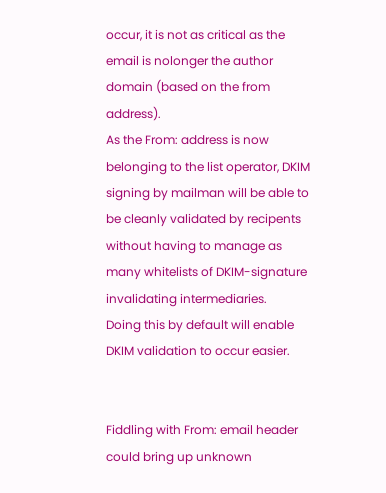occur, it is not as critical as the email is nolonger the author domain (based on the from address).
As the From: address is now belonging to the list operator, DKIM signing by mailman will be able to be cleanly validated by recipents without having to manage as many whitelists of DKIM-signature invalidating intermediaries.
Doing this by default will enable DKIM validation to occur easier.


Fiddling with From: email header  could bring up unknown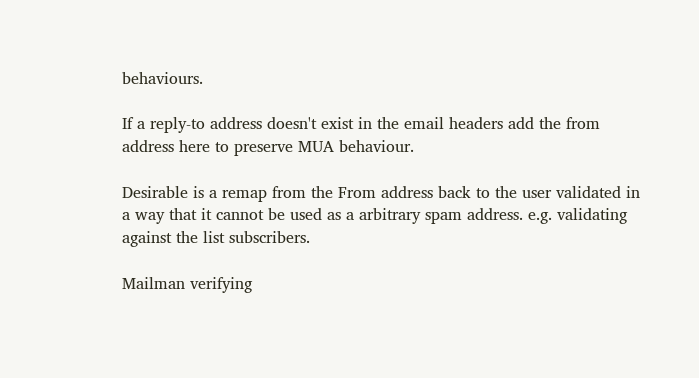behaviours.

If a reply-to address doesn't exist in the email headers add the from address here to preserve MUA behaviour.

Desirable is a remap from the From address back to the user validated in a way that it cannot be used as a arbitrary spam address. e.g. validating against the list subscribers.

Mailman verifying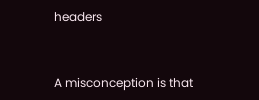headers


A misconception is that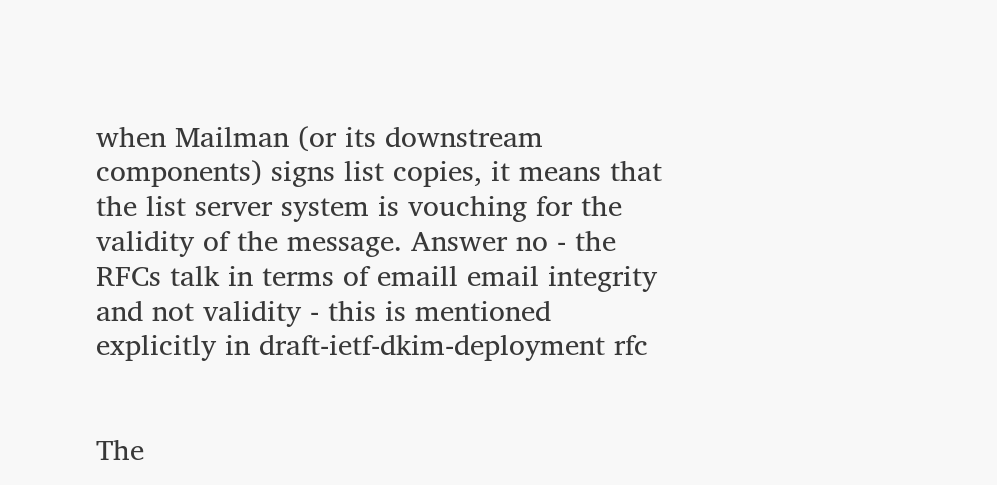when Mailman (or its downstream components) signs list copies, it means that the list server system is vouching for the validity of the message. Answer no - the RFCs talk in terms of emaill email integrity and not validity - this is mentioned explicitly in draft-ietf-dkim-deployment rfc


The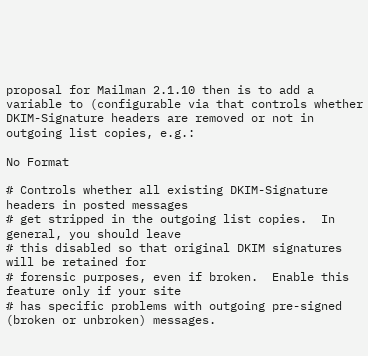proposal for Mailman 2.1.10 then is to add a variable to (configurable via that controls whether DKIM-Signature headers are removed or not in outgoing list copies, e.g.:

No Format

# Controls whether all existing DKIM-Signature headers in posted messages
# get stripped in the outgoing list copies.  In general, you should leave
# this disabled so that original DKIM signatures will be retained for
# forensic purposes, even if broken.  Enable this feature only if your site
# has specific problems with outgoing pre-signed (broken or unbroken) messages.